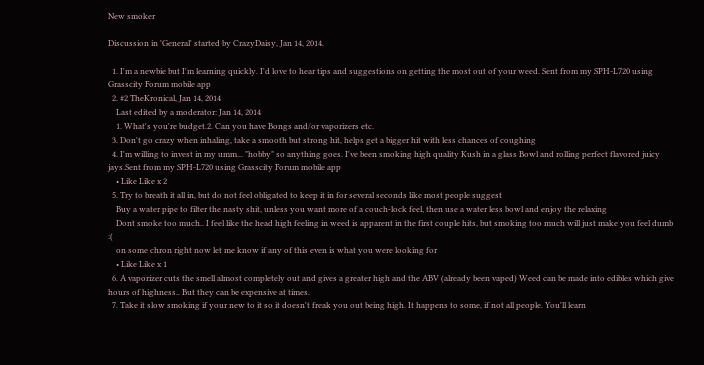New smoker

Discussion in 'General' started by CrazyDaisy, Jan 14, 2014.

  1. I'm a newbie but I'm learning quickly. I'd love to hear tips and suggestions on getting the most out of your weed. Sent from my SPH-L720 using Grasscity Forum mobile app
  2. #2 TheKronical, Jan 14, 2014
    Last edited by a moderator: Jan 14, 2014
    1. What's you're budget.2. Can you have Bongs and/or vaporizers etc.
  3. Don't go crazy when inhaling, take a smooth but strong hit, helps get a bigger hit with less chances of coughing
  4. I'm willing to invest in my umm... "hobby" so anything goes. I've been smoking high quality Kush in a glass Bowl and rolling perfect flavored juicy jays.Sent from my SPH-L720 using Grasscity Forum mobile app
    • Like Like x 2
  5. Try to breath it all in, but do not feel obligated to keep it in for several seconds like most people suggest
    Buy a water pipe to filter the nasty shit, unless you want more of a couch-lock feel, then use a water less bowl and enjoy the relaxing
    Dont smoke too much.. I feel like the head high feeling in weed is apparent in the first couple hits, but smoking too much will just make you feel dumb :(
    on some chron right now let me know if any of this even is what you were looking for
    • Like Like x 1
  6. A vaporizer cuts the smell almost completely out and gives a greater high and the ABV (already been vaped) Weed can be made into edibles which give hours of highness.. But they can be expensive at times.
  7. Take it slow smoking if your new to it so it doesn't freak you out being high. It happens to some, if not all people. You'll learn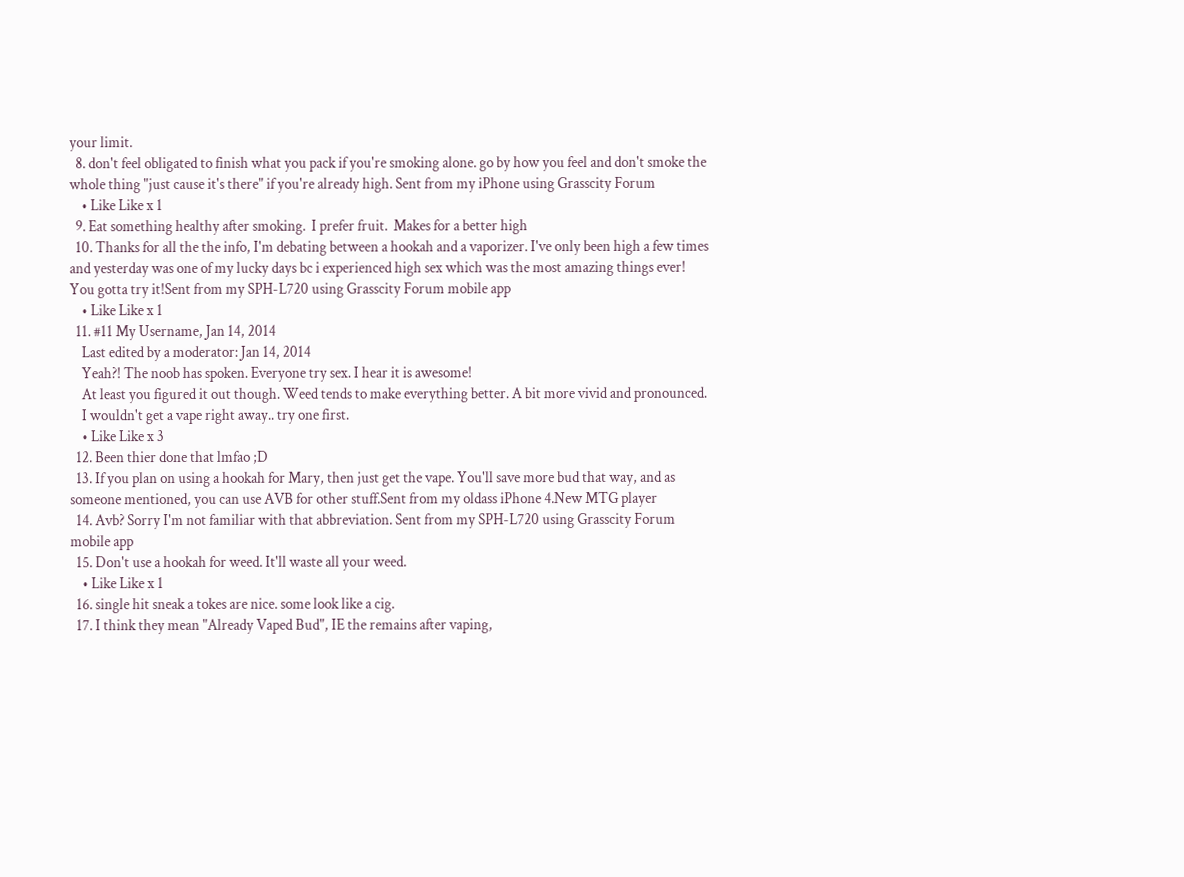your limit.
  8. don't feel obligated to finish what you pack if you're smoking alone. go by how you feel and don't smoke the whole thing "just cause it's there" if you're already high. Sent from my iPhone using Grasscity Forum
    • Like Like x 1
  9. Eat something healthy after smoking.  I prefer fruit.  Makes for a better high
  10. Thanks for all the the info, I'm debating between a hookah and a vaporizer. I've only been high a few times and yesterday was one of my lucky days bc i experienced high sex which was the most amazing things ever! You gotta try it!Sent from my SPH-L720 using Grasscity Forum mobile app
    • Like Like x 1
  11. #11 My Username, Jan 14, 2014
    Last edited by a moderator: Jan 14, 2014
    Yeah?! The noob has spoken. Everyone try sex. I hear it is awesome!
    At least you figured it out though. Weed tends to make everything better. A bit more vivid and pronounced.
    I wouldn't get a vape right away.. try one first.
    • Like Like x 3
  12. Been thier done that lmfao ;D
  13. If you plan on using a hookah for Mary, then just get the vape. You'll save more bud that way, and as someone mentioned, you can use AVB for other stuff.Sent from my oldass iPhone 4.New MTG player
  14. Avb? Sorry I'm not familiar with that abbreviation. Sent from my SPH-L720 using Grasscity Forum mobile app
  15. Don't use a hookah for weed. It'll waste all your weed.
    • Like Like x 1
  16. single hit sneak a tokes are nice. some look like a cig.
  17. I think they mean "Already Vaped Bud", IE the remains after vaping,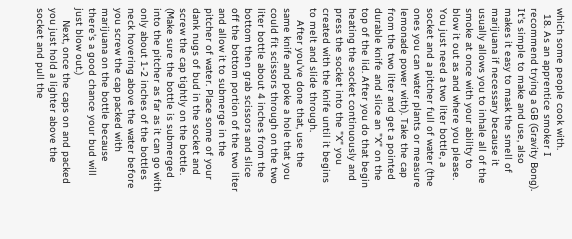which some people cook with.
  18. As an apprentice smoker I recommend trying a GB (Gravity Bong). It's simple to make and use, also makes it easy to mask the smell of marijuana if necessary because it usually allows you to inhale all of the smoke at once with your ability to blow it out as and where you please. You just need a two liter bottle, a socket and a pitcher full of water (the ones you can water plants or measure lemonade power with). Take the cap from the two liter and get a pointed durable knife and slice an "X" on the top of the lid. After you do that begin heating the socket continuously and press the socket into the "X" you created with the knife until it begins to melt and slide through.
    After you've done that, use the same knife and poke a hole that you could fit scissors through on the two liter bottle about 4 inches from the bottom then grab scissors and slice off the bottom portion of the two liter and allow it to submerge in the pitcher of water. Place some of your dank nugs of bud in the socket and screw the cap tightly on the bottle. (Make sure the bottle is submerged into the pitcher as far as it can go with only about 1-2 inches of the bottles neck hovering above the water before you screw the cap packed with marijuana on the bottle because there's a good chance your bud will just blow out.)
    Next, once the caps on and packed you just hold a lighter above the socket and pull the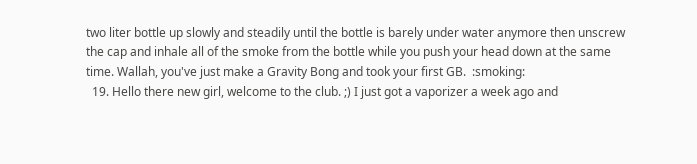two liter bottle up slowly and steadily until the bottle is barely under water anymore then unscrew the cap and inhale all of the smoke from the bottle while you push your head down at the same time. Wallah, you've just make a Gravity Bong and took your first GB.  :smoking:
  19. Hello there new girl, welcome to the club. ;) I just got a vaporizer a week ago and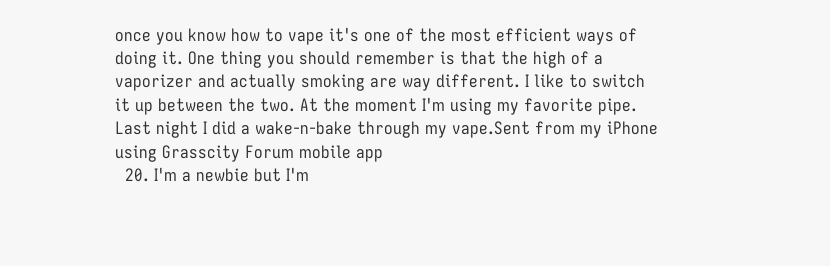once you know how to vape it's one of the most efficient ways of doing it. One thing you should remember is that the high of a vaporizer and actually smoking are way different. I like to switch it up between the two. At the moment I'm using my favorite pipe. Last night I did a wake-n-bake through my vape.Sent from my iPhone using Grasscity Forum mobile app
  20. I'm a newbie but I'm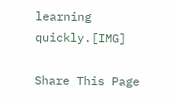learning quickly.[IMG]

Share This Page